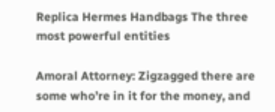Replica Hermes Handbags The three most powerful entities

Amoral Attorney: Zigzagged there are some who’re in it for the money, and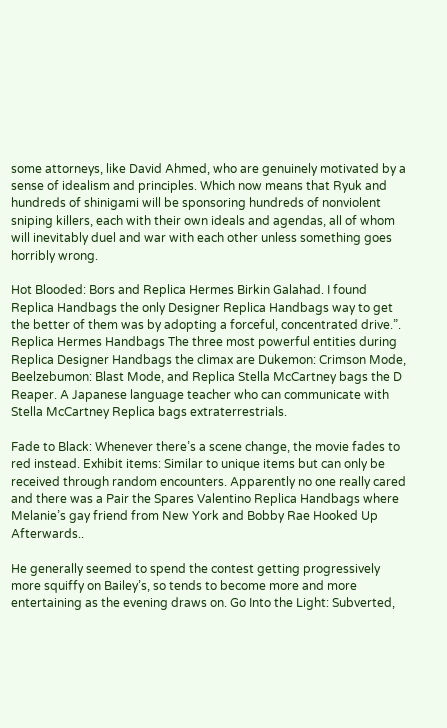some attorneys, like David Ahmed, who are genuinely motivated by a sense of idealism and principles. Which now means that Ryuk and hundreds of shinigami will be sponsoring hundreds of nonviolent sniping killers, each with their own ideals and agendas, all of whom will inevitably duel and war with each other unless something goes horribly wrong.

Hot Blooded: Bors and Replica Hermes Birkin Galahad. I found Replica Handbags the only Designer Replica Handbags way to get the better of them was by adopting a forceful, concentrated drive.”. Replica Hermes Handbags The three most powerful entities during Replica Designer Handbags the climax are Dukemon: Crimson Mode, Beelzebumon: Blast Mode, and Replica Stella McCartney bags the D Reaper. A Japanese language teacher who can communicate with Stella McCartney Replica bags extraterrestrials.

Fade to Black: Whenever there’s a scene change, the movie fades to red instead. Exhibit items: Similar to unique items but can only be received through random encounters. Apparently no one really cared and there was a Pair the Spares Valentino Replica Handbags where Melanie’s gay friend from New York and Bobby Rae Hooked Up Afterwards..

He generally seemed to spend the contest getting progressively more squiffy on Bailey’s, so tends to become more and more entertaining as the evening draws on. Go Into the Light: Subverted,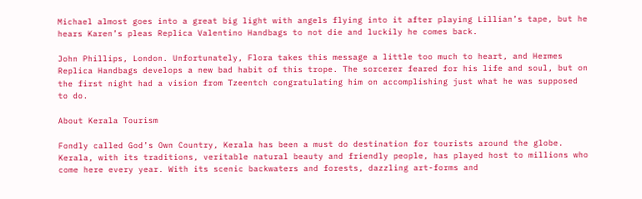Michael almost goes into a great big light with angels flying into it after playing Lillian’s tape, but he hears Karen’s pleas Replica Valentino Handbags to not die and luckily he comes back.

John Phillips, London. Unfortunately, Flora takes this message a little too much to heart, and Hermes Replica Handbags develops a new bad habit of this trope. The sorcerer feared for his life and soul, but on the first night had a vision from Tzeentch congratulating him on accomplishing just what he was supposed to do.

About Kerala Tourism

Fondly called God’s Own Country, Kerala has been a must do destination for tourists around the globe. Kerala, with its traditions, veritable natural beauty and friendly people, has played host to millions who come here every year. With its scenic backwaters and forests, dazzling art-forms and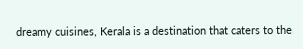dreamy cuisines, Kerala is a destination that caters to the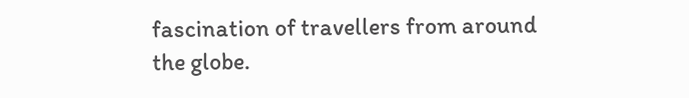fascination of travellers from around the globe.